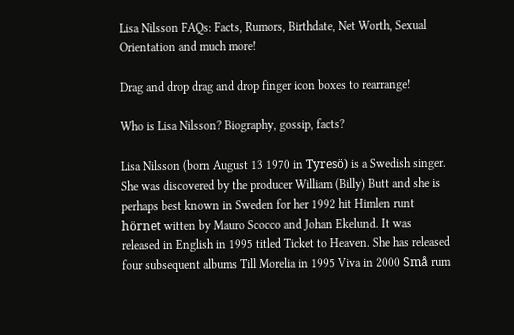Lisa Nilsson FAQs: Facts, Rumors, Birthdate, Net Worth, Sexual Orientation and much more!

Drag and drop drag and drop finger icon boxes to rearrange!

Who is Lisa Nilsson? Biography, gossip, facts?

Lisa Nilsson (born August 13 1970 in Tyresö) is a Swedish singer. She was discovered by the producer William (Billy) Butt and she is perhaps best known in Sweden for her 1992 hit Himlen runt hörnet witten by Mauro Scocco and Johan Ekelund. It was released in English in 1995 titled Ticket to Heaven. She has released four subsequent albums Till Morelia in 1995 Viva in 2000 Små rum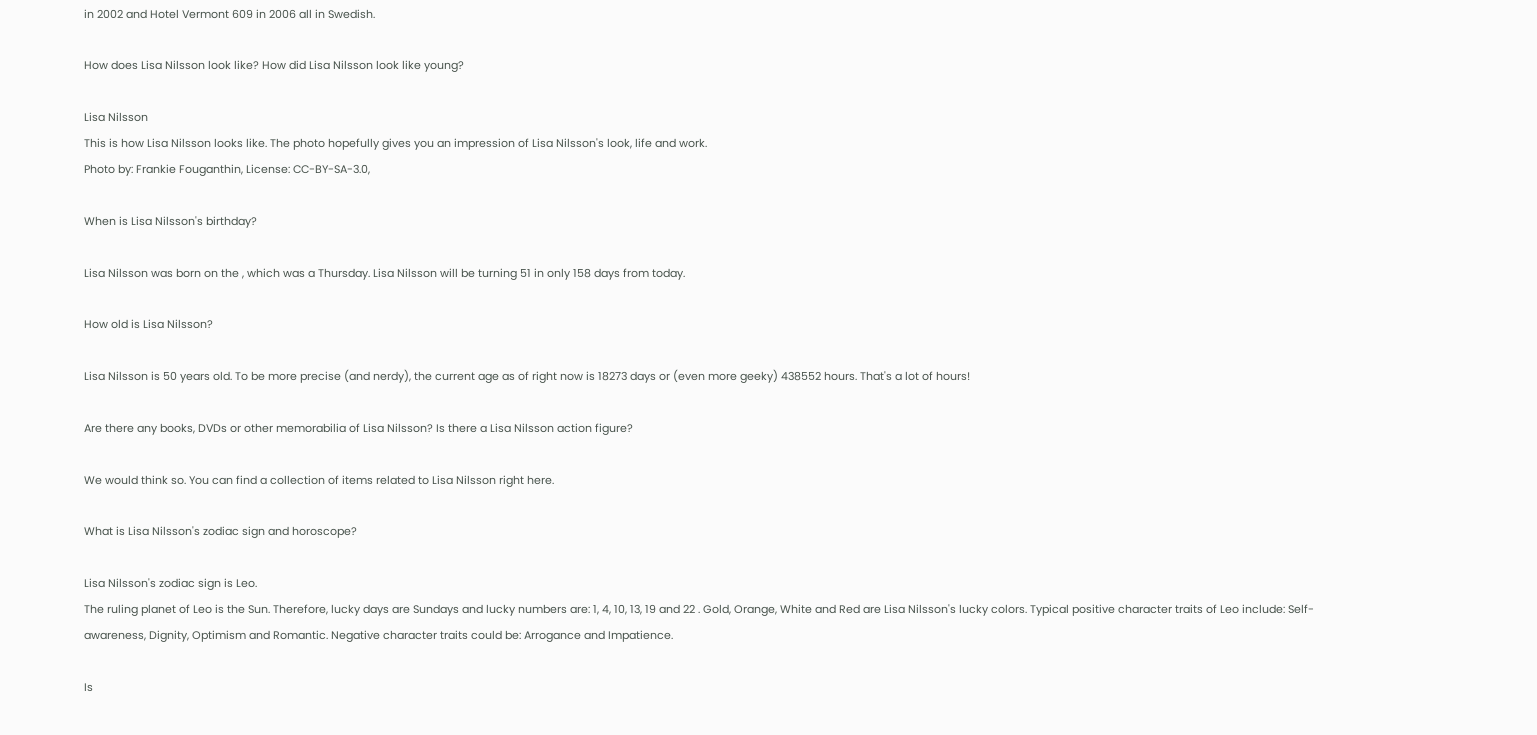in 2002 and Hotel Vermont 609 in 2006 all in Swedish.

How does Lisa Nilsson look like? How did Lisa Nilsson look like young?

Lisa Nilsson
This is how Lisa Nilsson looks like. The photo hopefully gives you an impression of Lisa Nilsson's look, life and work.
Photo by: Frankie Fouganthin, License: CC-BY-SA-3.0,

When is Lisa Nilsson's birthday?

Lisa Nilsson was born on the , which was a Thursday. Lisa Nilsson will be turning 51 in only 158 days from today.

How old is Lisa Nilsson?

Lisa Nilsson is 50 years old. To be more precise (and nerdy), the current age as of right now is 18273 days or (even more geeky) 438552 hours. That's a lot of hours!

Are there any books, DVDs or other memorabilia of Lisa Nilsson? Is there a Lisa Nilsson action figure?

We would think so. You can find a collection of items related to Lisa Nilsson right here.

What is Lisa Nilsson's zodiac sign and horoscope?

Lisa Nilsson's zodiac sign is Leo.
The ruling planet of Leo is the Sun. Therefore, lucky days are Sundays and lucky numbers are: 1, 4, 10, 13, 19 and 22 . Gold, Orange, White and Red are Lisa Nilsson's lucky colors. Typical positive character traits of Leo include: Self-awareness, Dignity, Optimism and Romantic. Negative character traits could be: Arrogance and Impatience.

Is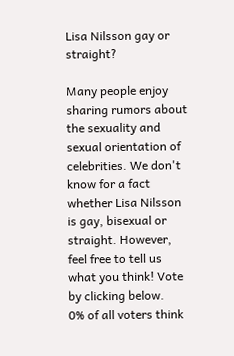Lisa Nilsson gay or straight?

Many people enjoy sharing rumors about the sexuality and sexual orientation of celebrities. We don't know for a fact whether Lisa Nilsson is gay, bisexual or straight. However, feel free to tell us what you think! Vote by clicking below.
0% of all voters think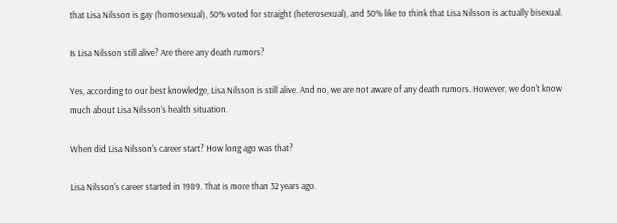that Lisa Nilsson is gay (homosexual), 50% voted for straight (heterosexual), and 50% like to think that Lisa Nilsson is actually bisexual.

Is Lisa Nilsson still alive? Are there any death rumors?

Yes, according to our best knowledge, Lisa Nilsson is still alive. And no, we are not aware of any death rumors. However, we don't know much about Lisa Nilsson's health situation.

When did Lisa Nilsson's career start? How long ago was that?

Lisa Nilsson's career started in 1989. That is more than 32 years ago.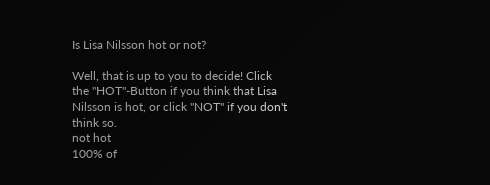Is Lisa Nilsson hot or not?

Well, that is up to you to decide! Click the "HOT"-Button if you think that Lisa Nilsson is hot, or click "NOT" if you don't think so.
not hot
100% of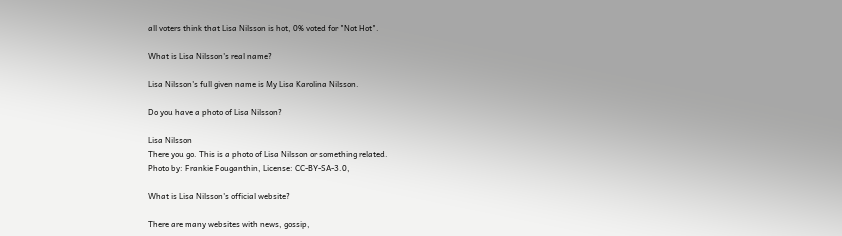all voters think that Lisa Nilsson is hot, 0% voted for "Not Hot".

What is Lisa Nilsson's real name?

Lisa Nilsson's full given name is My Lisa Karolina Nilsson.

Do you have a photo of Lisa Nilsson?

Lisa Nilsson
There you go. This is a photo of Lisa Nilsson or something related.
Photo by: Frankie Fouganthin, License: CC-BY-SA-3.0,

What is Lisa Nilsson's official website?

There are many websites with news, gossip,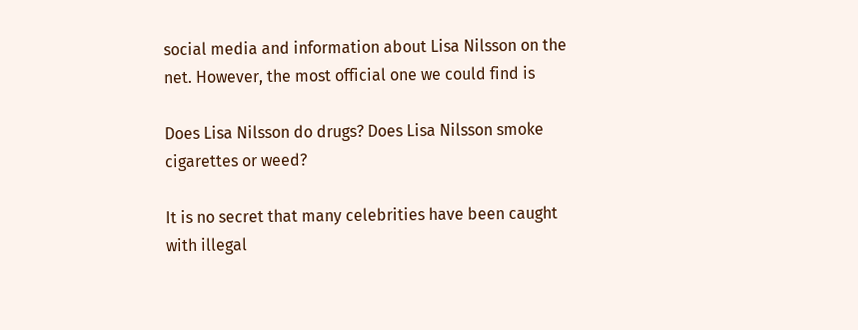social media and information about Lisa Nilsson on the net. However, the most official one we could find is

Does Lisa Nilsson do drugs? Does Lisa Nilsson smoke cigarettes or weed?

It is no secret that many celebrities have been caught with illegal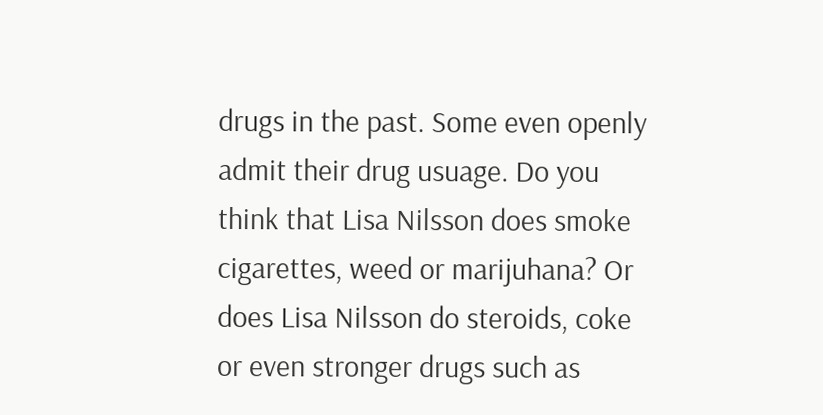drugs in the past. Some even openly admit their drug usuage. Do you think that Lisa Nilsson does smoke cigarettes, weed or marijuhana? Or does Lisa Nilsson do steroids, coke or even stronger drugs such as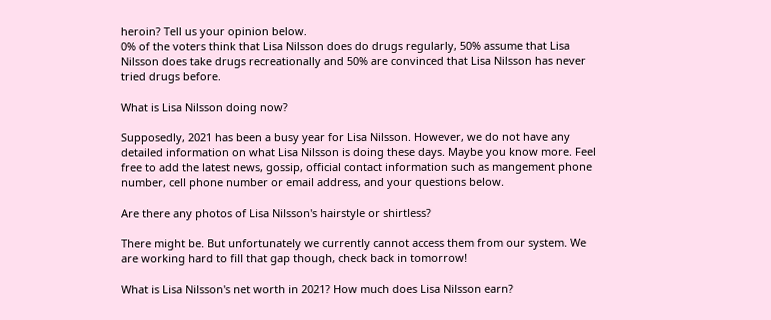heroin? Tell us your opinion below.
0% of the voters think that Lisa Nilsson does do drugs regularly, 50% assume that Lisa Nilsson does take drugs recreationally and 50% are convinced that Lisa Nilsson has never tried drugs before.

What is Lisa Nilsson doing now?

Supposedly, 2021 has been a busy year for Lisa Nilsson. However, we do not have any detailed information on what Lisa Nilsson is doing these days. Maybe you know more. Feel free to add the latest news, gossip, official contact information such as mangement phone number, cell phone number or email address, and your questions below.

Are there any photos of Lisa Nilsson's hairstyle or shirtless?

There might be. But unfortunately we currently cannot access them from our system. We are working hard to fill that gap though, check back in tomorrow!

What is Lisa Nilsson's net worth in 2021? How much does Lisa Nilsson earn?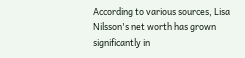According to various sources, Lisa Nilsson's net worth has grown significantly in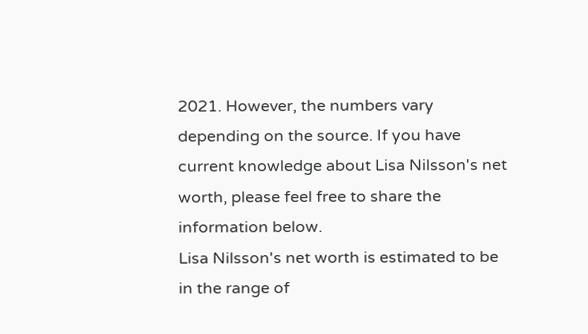2021. However, the numbers vary depending on the source. If you have current knowledge about Lisa Nilsson's net worth, please feel free to share the information below.
Lisa Nilsson's net worth is estimated to be in the range of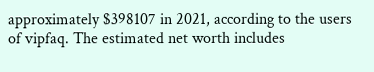approximately $398107 in 2021, according to the users of vipfaq. The estimated net worth includes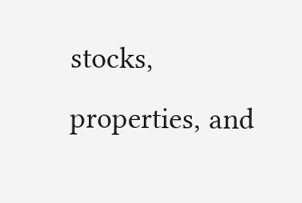stocks, properties, and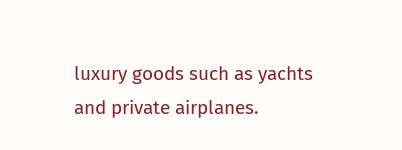luxury goods such as yachts and private airplanes.